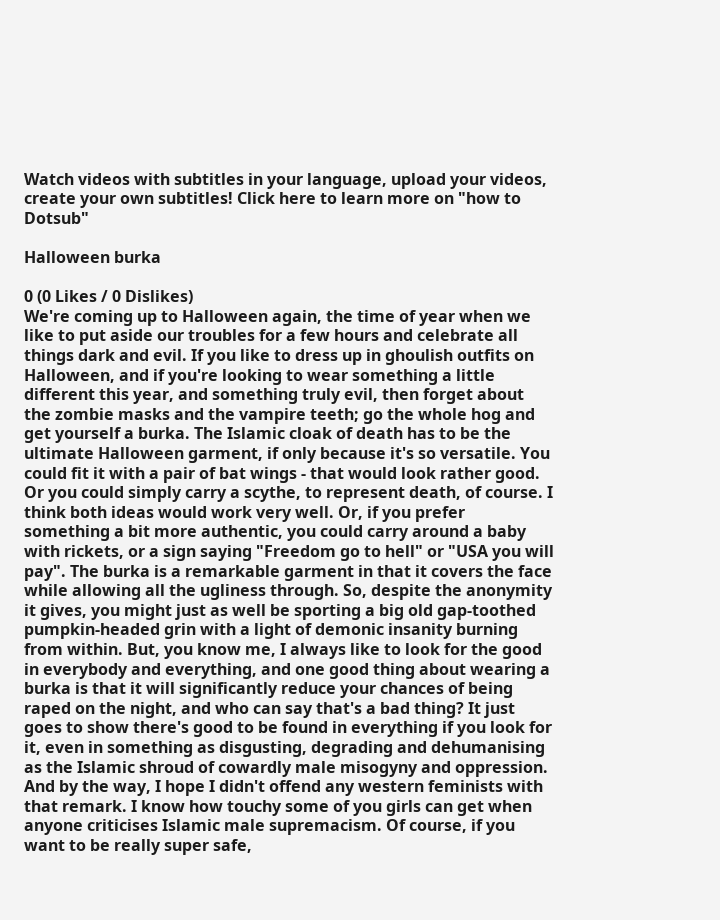Watch videos with subtitles in your language, upload your videos, create your own subtitles! Click here to learn more on "how to Dotsub"

Halloween burka

0 (0 Likes / 0 Dislikes)
We're coming up to Halloween again, the time of year when we like to put aside our troubles for a few hours and celebrate all things dark and evil. If you like to dress up in ghoulish outfits on Halloween, and if you're looking to wear something a little different this year, and something truly evil, then forget about the zombie masks and the vampire teeth; go the whole hog and get yourself a burka. The Islamic cloak of death has to be the ultimate Halloween garment, if only because it's so versatile. You could fit it with a pair of bat wings - that would look rather good. Or you could simply carry a scythe, to represent death, of course. I think both ideas would work very well. Or, if you prefer something a bit more authentic, you could carry around a baby with rickets, or a sign saying "Freedom go to hell" or "USA you will pay". The burka is a remarkable garment in that it covers the face while allowing all the ugliness through. So, despite the anonymity it gives, you might just as well be sporting a big old gap-toothed pumpkin-headed grin with a light of demonic insanity burning from within. But, you know me, I always like to look for the good in everybody and everything, and one good thing about wearing a burka is that it will significantly reduce your chances of being raped on the night, and who can say that's a bad thing? It just goes to show there's good to be found in everything if you look for it, even in something as disgusting, degrading and dehumanising as the Islamic shroud of cowardly male misogyny and oppression. And by the way, I hope I didn't offend any western feminists with that remark. I know how touchy some of you girls can get when anyone criticises Islamic male supremacism. Of course, if you want to be really super safe,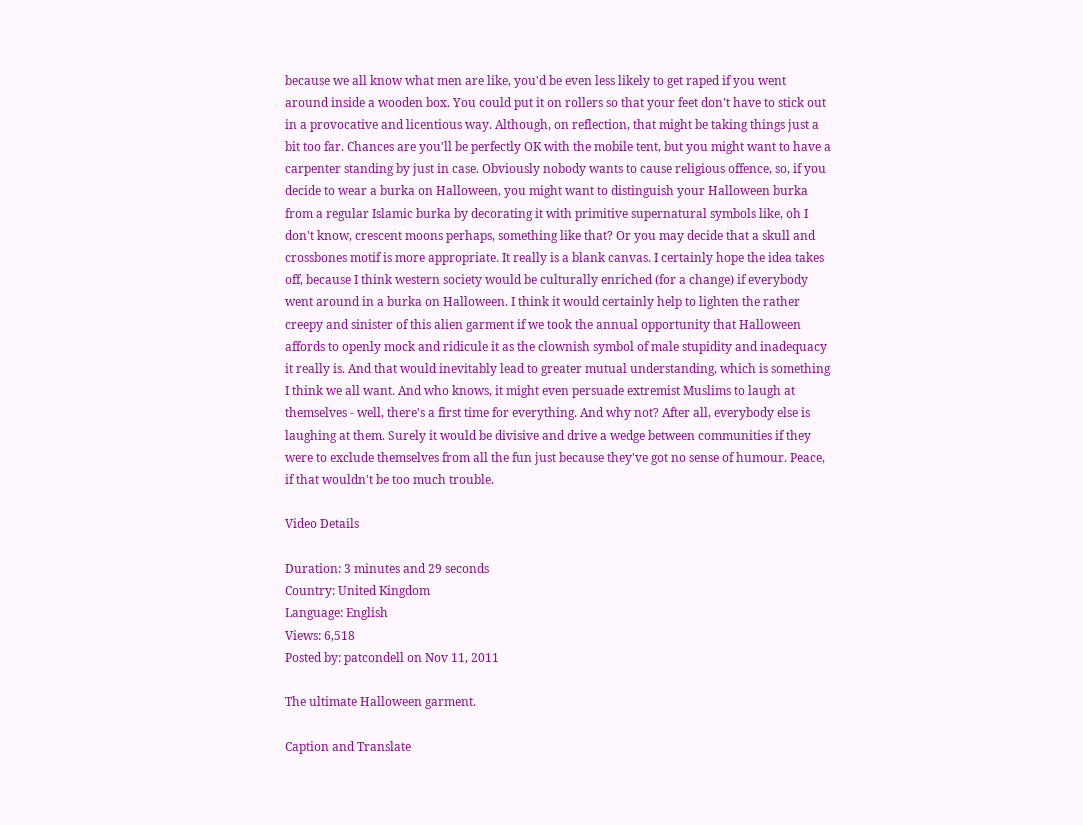because we all know what men are like, you'd be even less likely to get raped if you went around inside a wooden box. You could put it on rollers so that your feet don't have to stick out in a provocative and licentious way. Although, on reflection, that might be taking things just a bit too far. Chances are you'll be perfectly OK with the mobile tent, but you might want to have a carpenter standing by just in case. Obviously nobody wants to cause religious offence, so, if you decide to wear a burka on Halloween, you might want to distinguish your Halloween burka from a regular Islamic burka by decorating it with primitive supernatural symbols like, oh I don't know, crescent moons perhaps, something like that? Or you may decide that a skull and crossbones motif is more appropriate. It really is a blank canvas. I certainly hope the idea takes off, because I think western society would be culturally enriched (for a change) if everybody went around in a burka on Halloween. I think it would certainly help to lighten the rather creepy and sinister of this alien garment if we took the annual opportunity that Halloween affords to openly mock and ridicule it as the clownish symbol of male stupidity and inadequacy it really is. And that would inevitably lead to greater mutual understanding, which is something I think we all want. And who knows, it might even persuade extremist Muslims to laugh at themselves - well, there's a first time for everything. And why not? After all, everybody else is laughing at them. Surely it would be divisive and drive a wedge between communities if they were to exclude themselves from all the fun just because they've got no sense of humour. Peace, if that wouldn't be too much trouble.

Video Details

Duration: 3 minutes and 29 seconds
Country: United Kingdom
Language: English
Views: 6,518
Posted by: patcondell on Nov 11, 2011

The ultimate Halloween garment.

Caption and Translate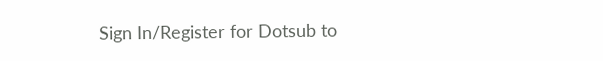Sign In/Register for Dotsub to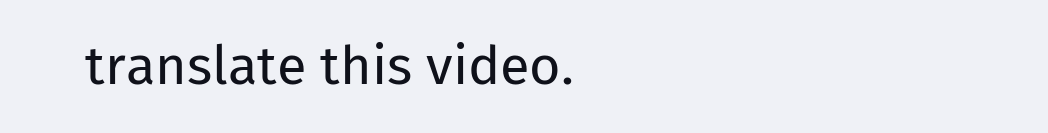translate this video.